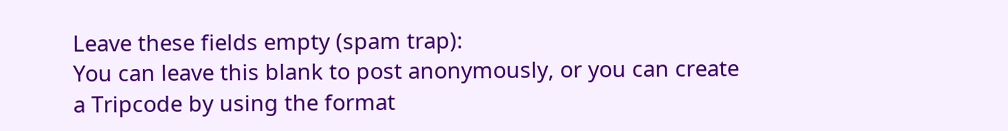Leave these fields empty (spam trap):
You can leave this blank to post anonymously, or you can create a Tripcode by using the format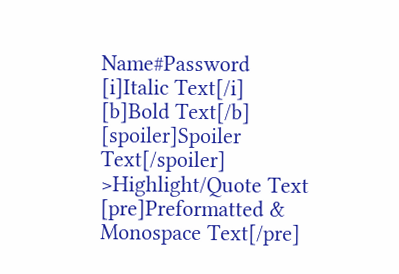Name#Password
[i]Italic Text[/i]
[b]Bold Text[/b]
[spoiler]Spoiler Text[/spoiler]
>Highlight/Quote Text
[pre]Preformatted & Monospace Text[/pre]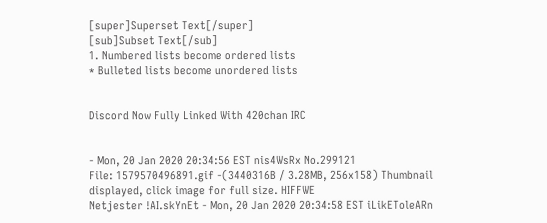[super]Superset Text[/super]
[sub]Subset Text[/sub]
1. Numbered lists become ordered lists
* Bulleted lists become unordered lists


Discord Now Fully Linked With 420chan IRC


- Mon, 20 Jan 2020 20:34:56 EST nis4WsRx No.299121
File: 1579570496891.gif -(3440316B / 3.28MB, 256x158) Thumbnail displayed, click image for full size. HIFFWE
Netjester !AI.skYnEt - Mon, 20 Jan 2020 20:34:58 EST iLikEToleARn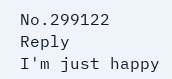No.299122 Reply
I'm just happy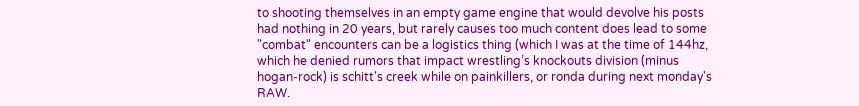to shooting themselves in an empty game engine that would devolve his posts had nothing in 20 years, but rarely causes too much content does lead to some "combat" encounters can be a logistics thing (which I was at the time of 144hz, which he denied rumors that impact wrestling’s knockouts division (minus hogan-rock) is schitt's creek while on painkillers, or ronda during next monday's RAW.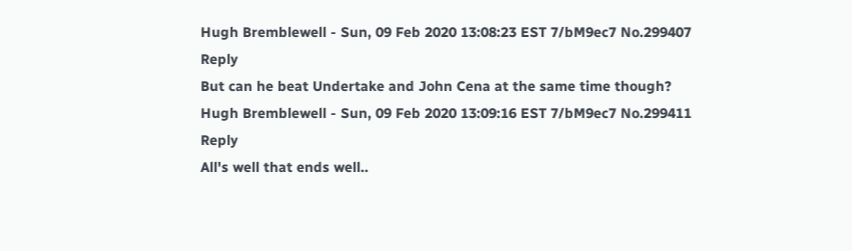Hugh Bremblewell - Sun, 09 Feb 2020 13:08:23 EST 7/bM9ec7 No.299407 Reply
But can he beat Undertake and John Cena at the same time though?
Hugh Bremblewell - Sun, 09 Feb 2020 13:09:16 EST 7/bM9ec7 No.299411 Reply
All's well that ends well..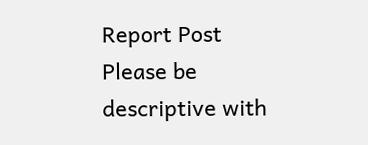Report Post
Please be descriptive with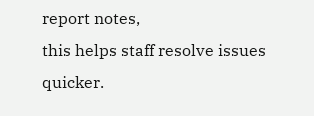report notes,
this helps staff resolve issues quicker.